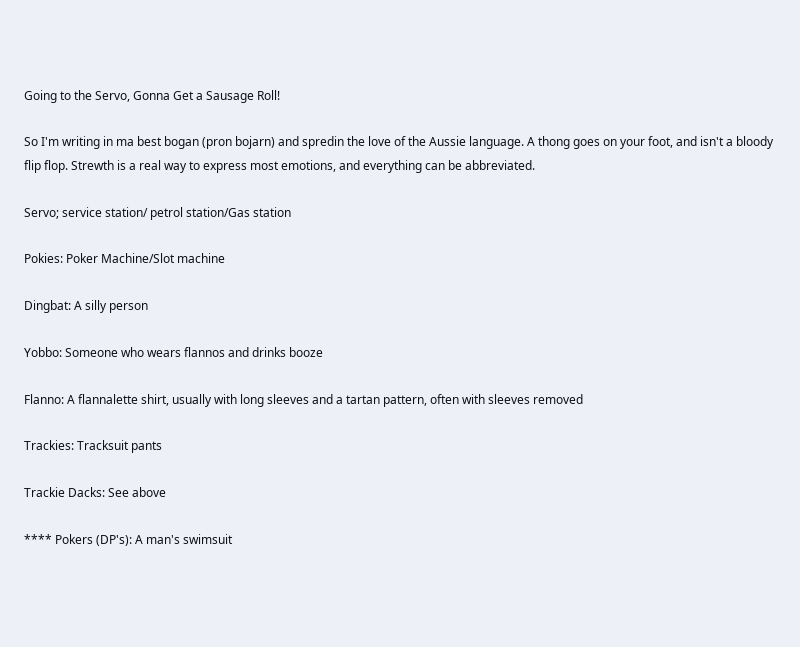Going to the Servo, Gonna Get a Sausage Roll!

So I'm writing in ma best bogan (pron bojarn) and spredin the love of the Aussie language. A thong goes on your foot, and isn't a bloody flip flop. Strewth is a real way to express most emotions, and everything can be abbreviated.

Servo; service station/ petrol station/Gas station

Pokies: Poker Machine/Slot machine

Dingbat: A silly person

Yobbo: Someone who wears flannos and drinks booze

Flanno: A flannalette shirt, usually with long sleeves and a tartan pattern, often with sleeves removed

Trackies: Tracksuit pants

Trackie Dacks: See above

**** Pokers (DP's): A man's swimsuit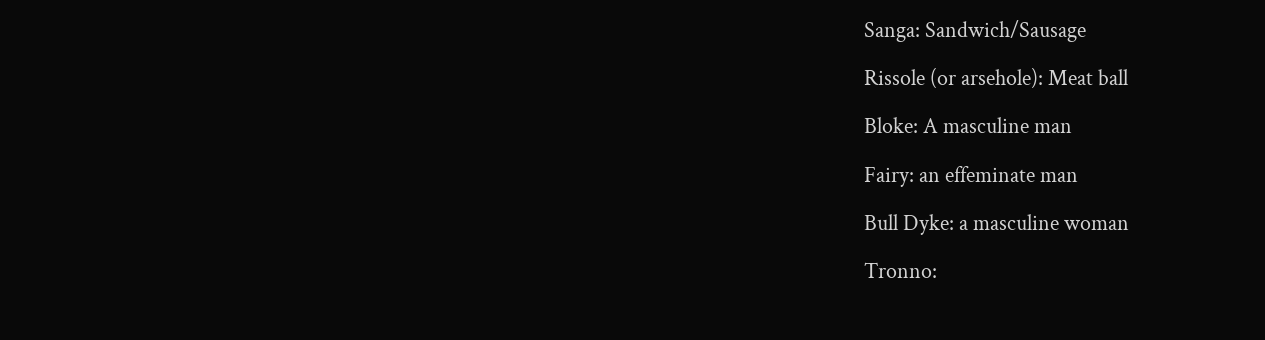Sanga: Sandwich/Sausage

Rissole (or arsehole): Meat ball

Bloke: A masculine man

Fairy: an effeminate man

Bull Dyke: a masculine woman

Tronno: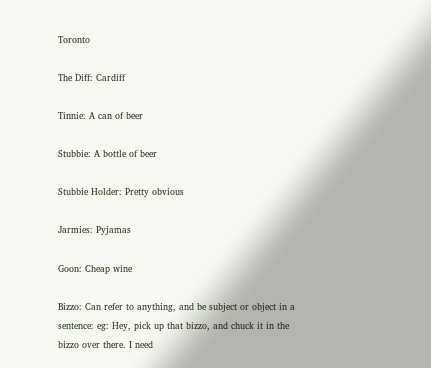Toronto

The Diff: Cardiff

Tinnie: A can of beer

Stubbie: A bottle of beer

Stubbie Holder: Pretty obvious

Jarmies: Pyjamas

Goon: Cheap wine

Bizzo: Can refer to anything, and be subject or object in a sentence: eg: Hey, pick up that bizzo, and chuck it in the bizzo over there. I need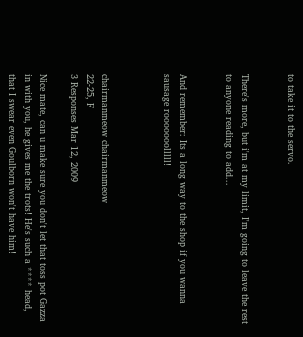to take it to the servo.


There's more, but i'm at my limit, I'm going to leave the rest to anyone reading to add...


And remember: Its a long way to the shop if you wanna sausage rooooooolllll!



chairmanmeow chairmanmeow
22-25, F
3 Responses Mar 12, 2009

Nice mate, can u make sure you don't let that toss pot Gazza in with you, he gives me the trots! He's such a **** head, that I swear even Goulborn won't have him!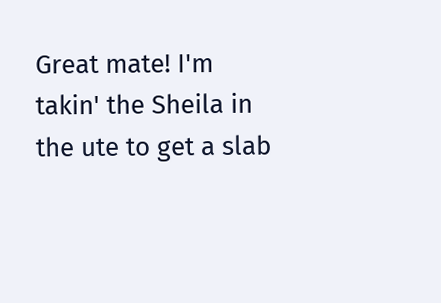Great mate! I'm takin' the Sheila in the ute to get a slab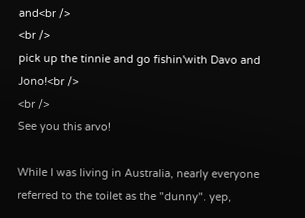and<br />
<br />
pick up the tinnie and go fishin'with Davo and Jono!<br />
<br />
See you this arvo!

While I was living in Australia, nearly everyone referred to the toilet as the "dunny". yep,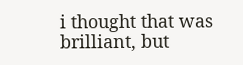i thought that was brilliant, but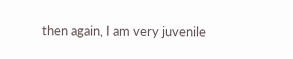then again, I am very juvenile